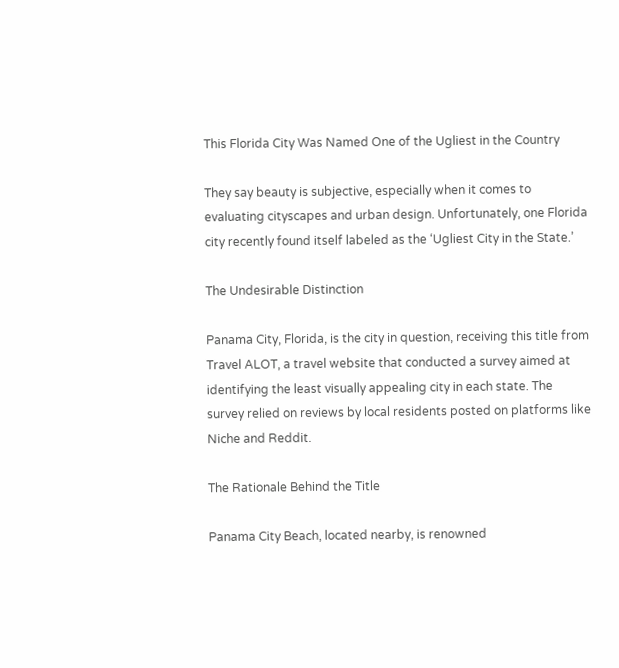This Florida City Was Named One of the Ugliest in the Country

They say beauty is subjective, especially when it comes to evaluating cityscapes and urban design. Unfortunately, one Florida city recently found itself labeled as the ‘Ugliest City in the State.’

The Undesirable Distinction

Panama City, Florida, is the city in question, receiving this title from Travel ALOT, a travel website that conducted a survey aimed at identifying the least visually appealing city in each state. The survey relied on reviews by local residents posted on platforms like Niche and Reddit.

The Rationale Behind the Title

Panama City Beach, located nearby, is renowned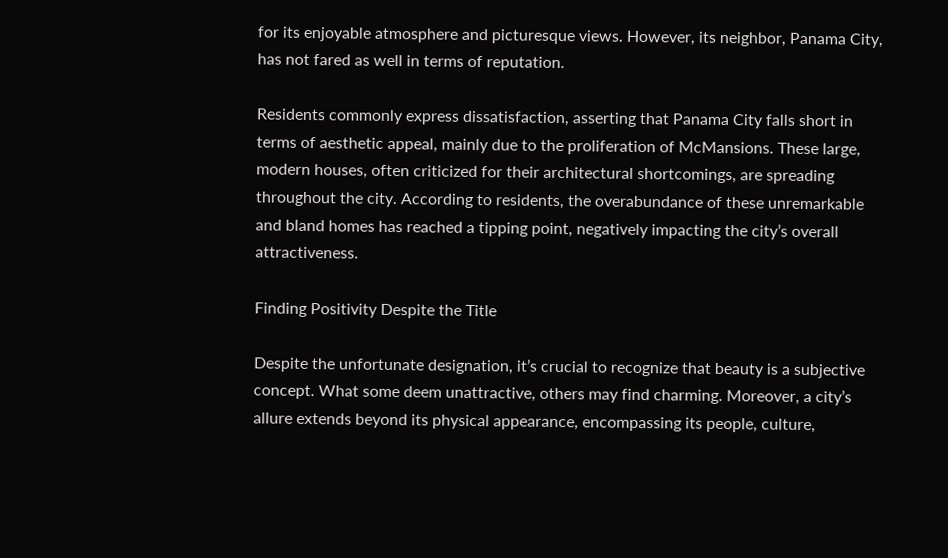for its enjoyable atmosphere and picturesque views. However, its neighbor, Panama City, has not fared as well in terms of reputation.

Residents commonly express dissatisfaction, asserting that Panama City falls short in terms of aesthetic appeal, mainly due to the proliferation of McMansions. These large, modern houses, often criticized for their architectural shortcomings, are spreading throughout the city. According to residents, the overabundance of these unremarkable and bland homes has reached a tipping point, negatively impacting the city’s overall attractiveness.

Finding Positivity Despite the Title

Despite the unfortunate designation, it’s crucial to recognize that beauty is a subjective concept. What some deem unattractive, others may find charming. Moreover, a city’s allure extends beyond its physical appearance, encompassing its people, culture,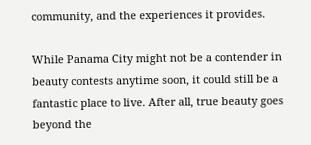community, and the experiences it provides.

While Panama City might not be a contender in beauty contests anytime soon, it could still be a fantastic place to live. After all, true beauty goes beyond the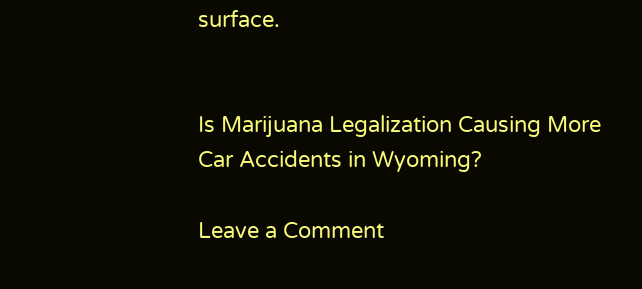surface.


Is Marijuana Legalization Causing More Car Accidents in Wyoming?

Leave a Comment